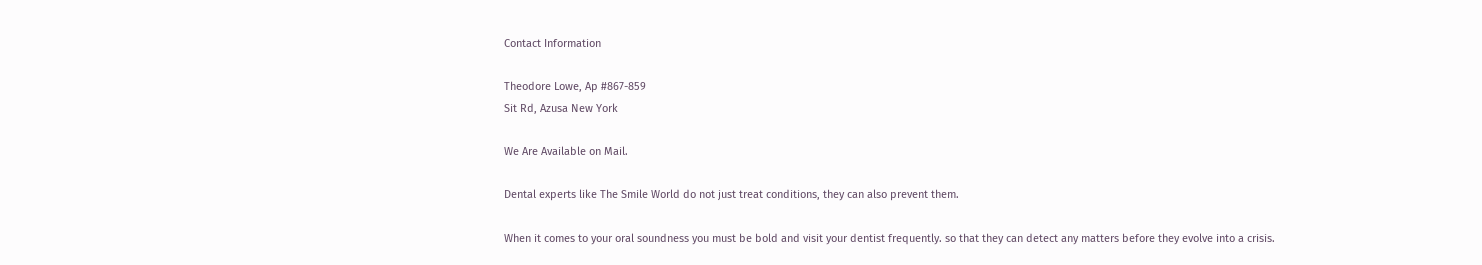Contact Information

Theodore Lowe, Ap #867-859
Sit Rd, Azusa New York

We Are Available on Mail.

Dental experts like The Smile World do not just treat conditions, they can also prevent them.

When it comes to your oral soundness you must be bold and visit your dentist frequently. so that they can detect any matters before they evolve into a crisis.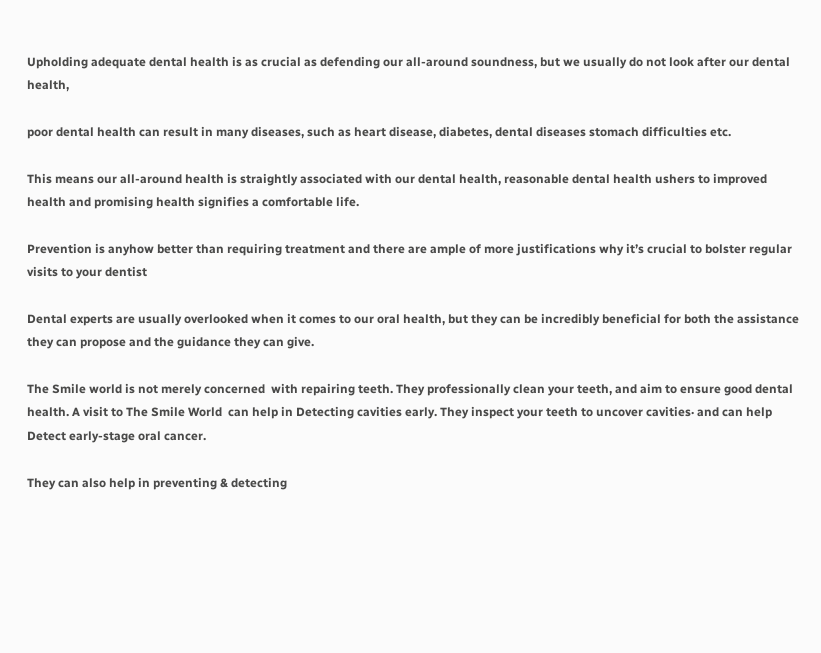Upholding adequate dental health is as crucial as defending our all-around soundness, but we usually do not look after our dental health,

poor dental health can result in many diseases, such as heart disease, diabetes, dental diseases stomach difficulties etc.

This means our all-around health is straightly associated with our dental health, reasonable dental health ushers to improved health and promising health signifies a comfortable life.

Prevention is anyhow better than requiring treatment and there are ample of more justifications why it’s crucial to bolster regular visits to your dentist

Dental experts are usually overlooked when it comes to our oral health, but they can be incredibly beneficial for both the assistance they can propose and the guidance they can give.

The Smile world is not merely concerned  with repairing teeth. They professionally clean your teeth, and aim to ensure good dental health. A visit to The Smile World  can help in Detecting cavities early. They inspect your teeth to uncover cavities· and can help Detect early-stage oral cancer.

They can also help in preventing & detecting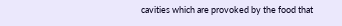cavities which are provoked by the food that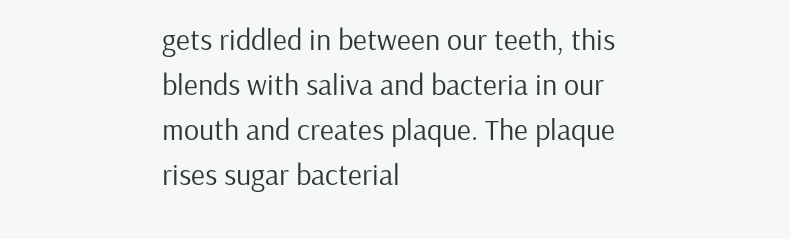gets riddled in between our teeth, this blends with saliva and bacteria in our mouth and creates plaque. The plaque rises sugar bacterial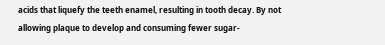acids that liquefy the teeth enamel, resulting in tooth decay. By not allowing plaque to develop and consuming fewer sugar-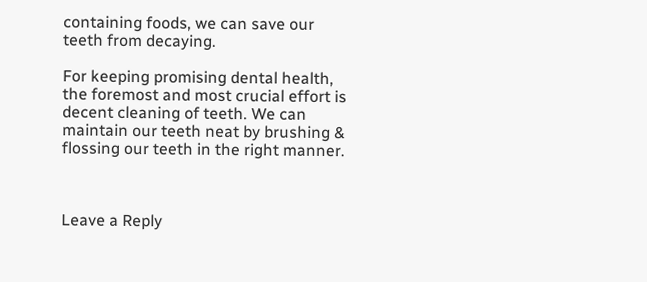containing foods, we can save our teeth from decaying.

For keeping promising dental health, the foremost and most crucial effort is decent cleaning of teeth. We can maintain our teeth neat by brushing & flossing our teeth in the right manner.



Leave a Reply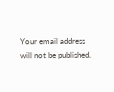Your email address will not be published.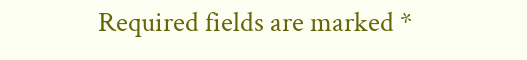Required fields are marked *